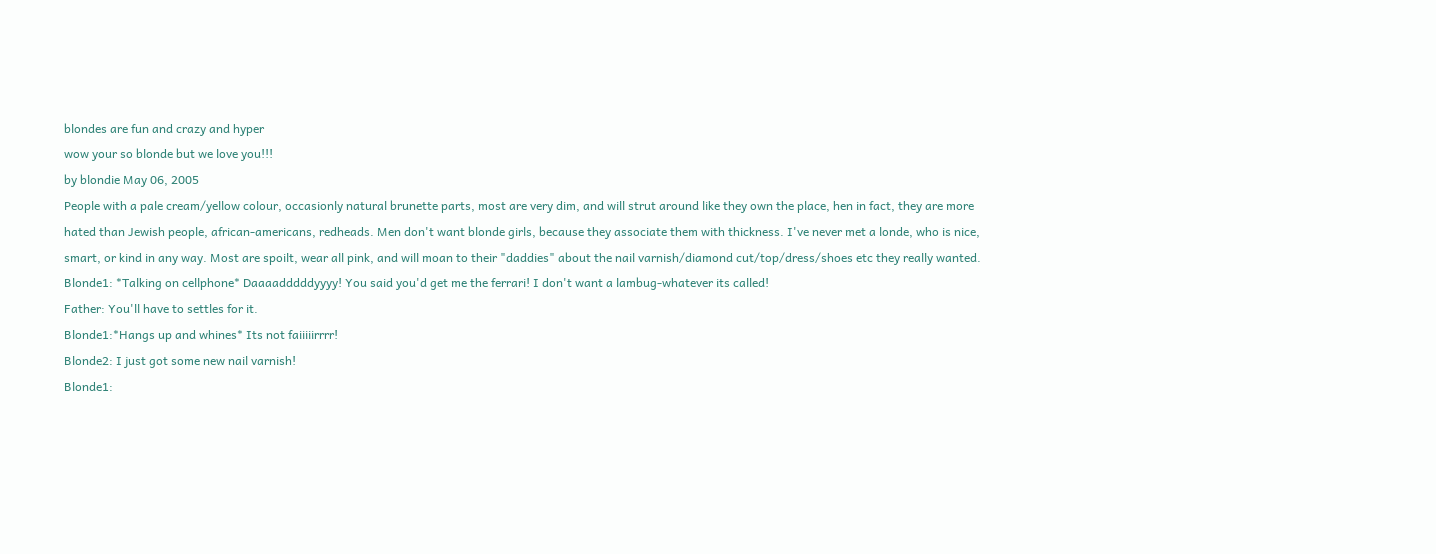blondes are fun and crazy and hyper
wow your so blonde but we love you!!!
by blondie May 06, 2005
People with a pale cream/yellow colour, occasionly natural brunette parts, most are very dim, and will strut around like they own the place, hen in fact, they are more hated than Jewish people, african-americans, redheads. Men don't want blonde girls, because they associate them with thickness. I've never met a londe, who is nice, smart, or kind in any way. Most are spoilt, wear all pink, and will moan to their "daddies" about the nail varnish/diamond cut/top/dress/shoes etc they really wanted.
Blonde1: *Talking on cellphone* Daaaadddddyyyy! You said you'd get me the ferrari! I don't want a lambug-whatever its called!
Father: You'll have to settles for it.
Blonde1:*Hangs up and whines* Its not faiiiiirrrr!
Blonde2: I just got some new nail varnish!
Blonde1: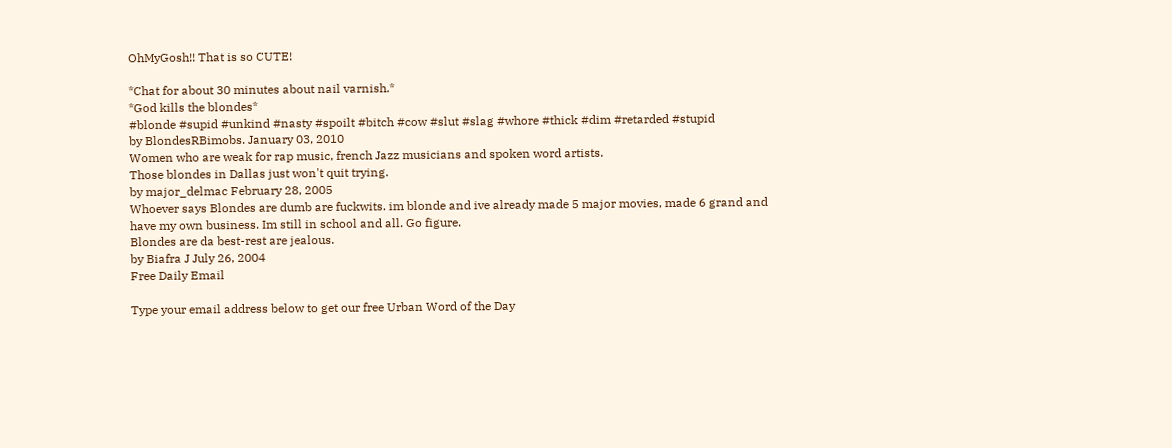OhMyGosh!! That is so CUTE!

*Chat for about 30 minutes about nail varnish.*
*God kills the blondes*
#blonde #supid #unkind #nasty #spoilt #bitch #cow #slut #slag #whore #thick #dim #retarded #stupid
by BlondesRBimobs. January 03, 2010
Women who are weak for rap music, french Jazz musicians and spoken word artists.
Those blondes in Dallas just won't quit trying.
by major_delmac February 28, 2005
Whoever says Blondes are dumb are fuckwits. im blonde and ive already made 5 major movies, made 6 grand and have my own business. Im still in school and all. Go figure.
Blondes are da best-rest are jealous.
by Biafra J July 26, 2004
Free Daily Email

Type your email address below to get our free Urban Word of the Day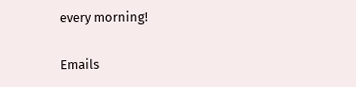every morning!

Emails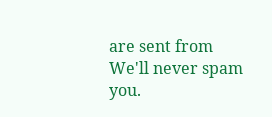are sent from We'll never spam you.